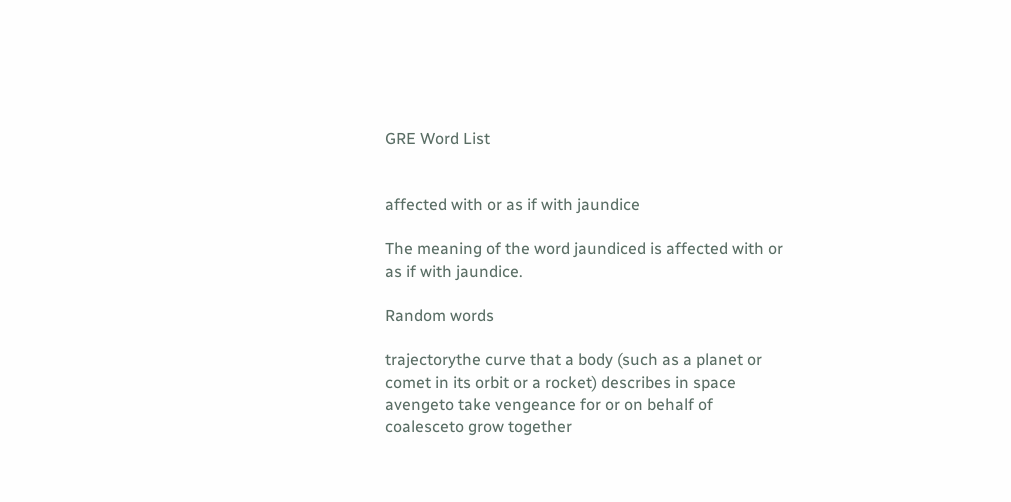GRE Word List


affected with or as if with jaundice

The meaning of the word jaundiced is affected with or as if with jaundice.

Random words

trajectorythe curve that a body (such as a planet or comet in its orbit or a rocket) describes in space
avengeto take vengeance for or on behalf of
coalesceto grow together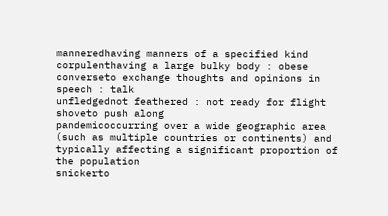manneredhaving manners of a specified kind
corpulenthaving a large bulky body : obese
converseto exchange thoughts and opinions in speech : talk
unfledgednot feathered : not ready for flight
shoveto push along
pandemicoccurring over a wide geographic area (such as multiple countries or continents) and typically affecting a significant proportion of the population
snickerto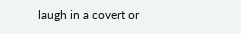laugh in a covert or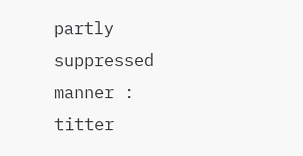partly suppressed manner : titter